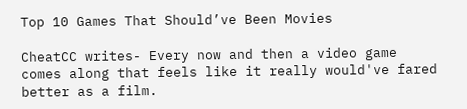Top 10 Games That Should’ve Been Movies

CheatCC writes- Every now and then a video game comes along that feels like it really would've fared better as a film.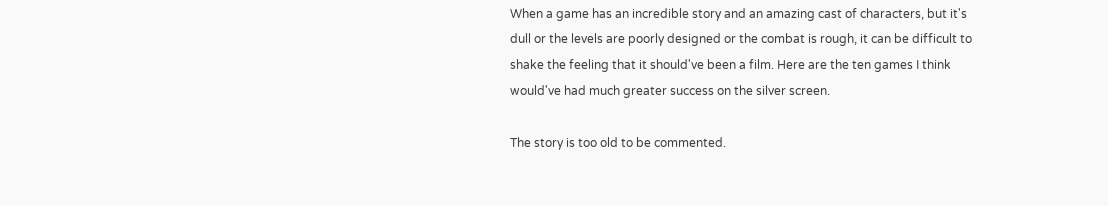When a game has an incredible story and an amazing cast of characters, but it's dull or the levels are poorly designed or the combat is rough, it can be difficult to shake the feeling that it should've been a film. Here are the ten games I think would've had much greater success on the silver screen.

The story is too old to be commented.